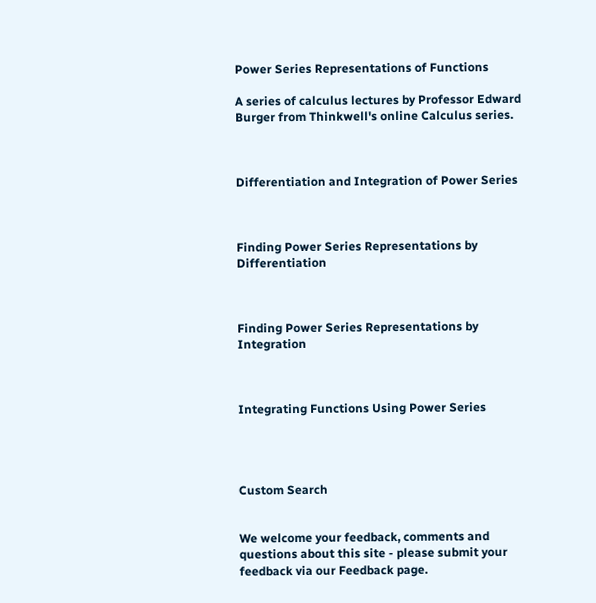Power Series Representations of Functions

A series of calculus lectures by Professor Edward Burger from Thinkwell's online Calculus series.



Differentiation and Integration of Power Series



Finding Power Series Representations by Differentiation



Finding Power Series Representations by Integration



Integrating Functions Using Power Series




Custom Search


We welcome your feedback, comments and questions about this site - please submit your feedback via our Feedback page.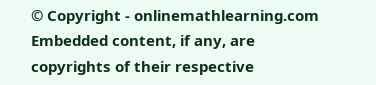© Copyright - onlinemathlearning.com
Embedded content, if any, are copyrights of their respective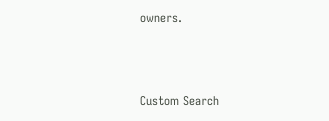owners.




Custom Search